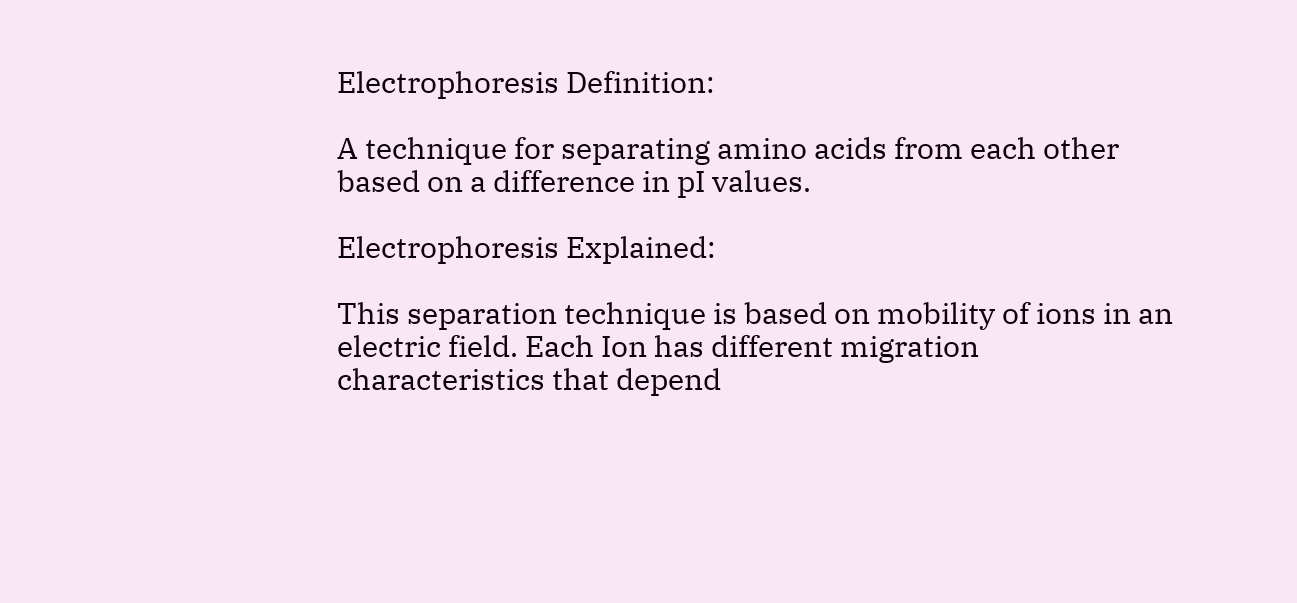Electrophoresis Definition:

A technique for separating amino acids from each other based on a difference in pI values.

Electrophoresis Explained:

This separation technique is based on mobility of ions in an electric field. Each Ion has different migration characteristics that depend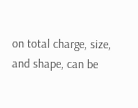on total charge, size, and shape, can be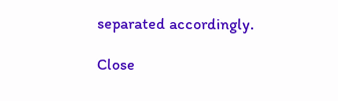separated accordingly.

Close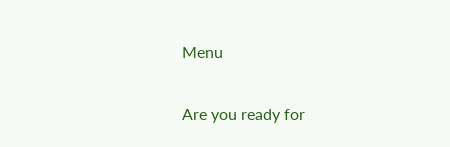Menu


Are you ready for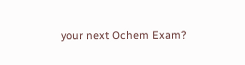your next Ochem Exam?